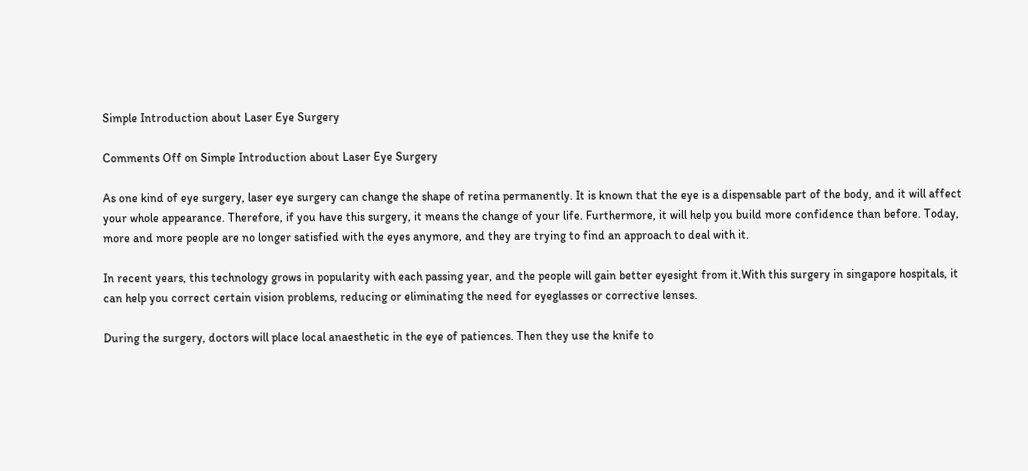Simple Introduction about Laser Eye Surgery

Comments Off on Simple Introduction about Laser Eye Surgery

As one kind of eye surgery, laser eye surgery can change the shape of retina permanently. It is known that the eye is a dispensable part of the body, and it will affect your whole appearance. Therefore, if you have this surgery, it means the change of your life. Furthermore, it will help you build more confidence than before. Today, more and more people are no longer satisfied with the eyes anymore, and they are trying to find an approach to deal with it.

In recent years, this technology grows in popularity with each passing year, and the people will gain better eyesight from it.With this surgery in singapore hospitals, it can help you correct certain vision problems, reducing or eliminating the need for eyeglasses or corrective lenses.

During the surgery, doctors will place local anaesthetic in the eye of patiences. Then they use the knife to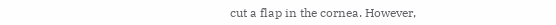cut a flap in the cornea. However,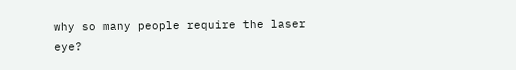why so many people require the laser eye?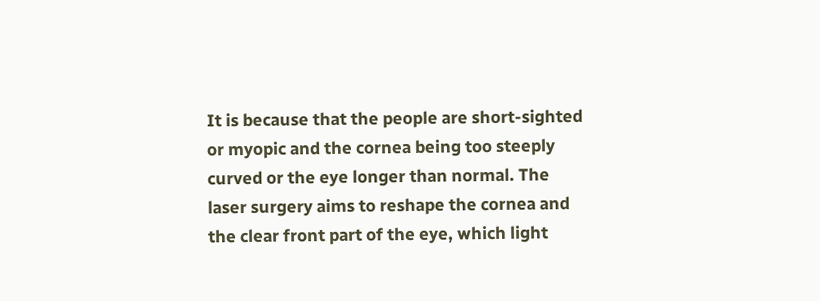It is because that the people are short-sighted or myopic and the cornea being too steeply curved or the eye longer than normal. The laser surgery aims to reshape the cornea and the clear front part of the eye, which light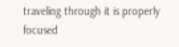traveling through it is properly focused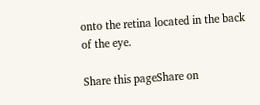onto the retina located in the back of the eye.

Share this pageShare on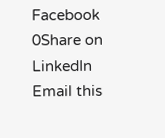Facebook
0Share on LinkedIn
Email this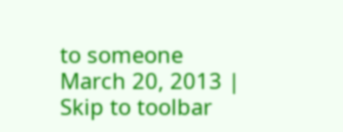to someone
March 20, 2013 |
Skip to toolbar